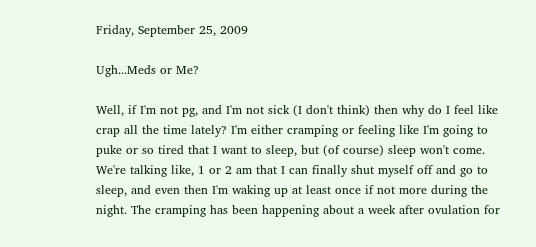Friday, September 25, 2009

Ugh...Meds or Me?

Well, if I'm not pg, and I'm not sick (I don't think) then why do I feel like crap all the time lately? I'm either cramping or feeling like I'm going to puke or so tired that I want to sleep, but (of course) sleep won't come. We're talking like, 1 or 2 am that I can finally shut myself off and go to sleep, and even then I'm waking up at least once if not more during the night. The cramping has been happening about a week after ovulation for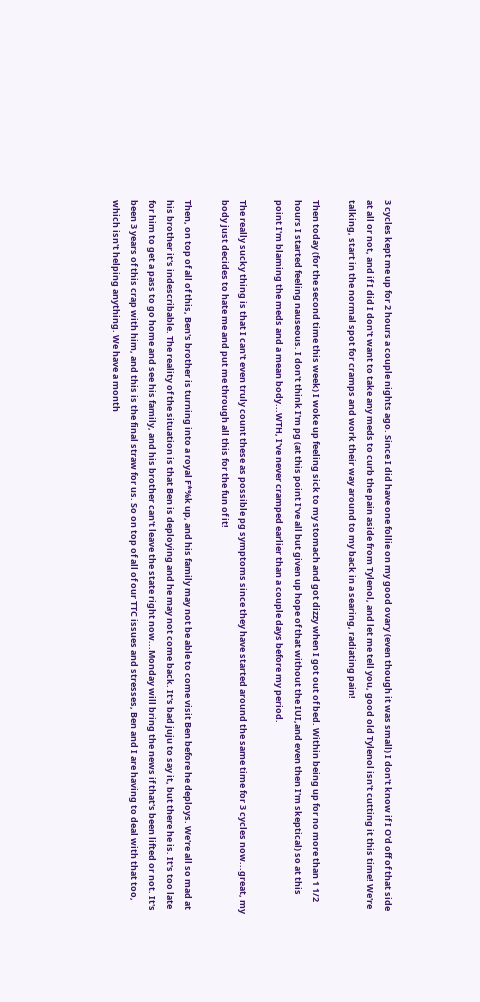3 cycles kept me up for 2 hours a couple nights ago. Since I did have one follie on my good ovary (even though it was small) I don't know if I O'd off of that side at all or not, and if I did I don't want to take any meds to curb the pain aside from Tylenol, and let me tell you, good old Tylenol isn't cutting it this time! We're talking, start in the normal spot for cramps and work their way around to my back in a searing, radiating pain!

Then today (for the second time this week) I woke up feeling sick to my stomach and got dizzy when I got out of bed. Within being up for no more than 1 1/2 hours I started feeling nauseous. I don't think I'm pg (at this point I've all but given up hope of that without the IUI,and even then I'm skeptical) so at this point I'm blaming the meds and a mean body...WTH, I've never cramped earlier than a couple days before my period.

The really sucky thing is that I can't even truly count these as possible pg symptoms since they have started around the same time for 3 cycles now...great, my body just decides to hate me and put me through all this for the fun of it!

Then, on top of all of this, Ben's brother is turning into a royal F*%k up, and his family may not be able to come visit Ben before he deploys. We're all so mad at his brother it's indescribable. The reality of the situation is that Ben is deploying and he may not come back. It's bad juju to say it, but there he is. It's too late for him to get a pass to go home and see his family, and his brother can't leave the state right now...Monday will bring the news if that's been lifted or not. It's been 3 years of this crap with him, and this is the final straw for us. So on top of all of our TTC issues and stresses, Ben and I are having to deal with that too, which isn't helping anything. We have a month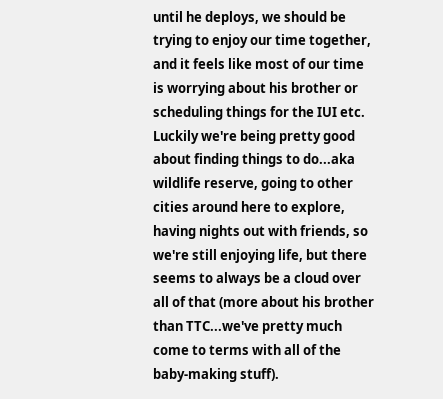until he deploys, we should be trying to enjoy our time together, and it feels like most of our time is worrying about his brother or scheduling things for the IUI etc. Luckily we're being pretty good about finding things to do...aka wildlife reserve, going to other cities around here to explore, having nights out with friends, so we're still enjoying life, but there seems to always be a cloud over all of that (more about his brother than TTC...we've pretty much come to terms with all of the baby-making stuff).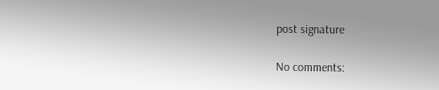post signature

No comments: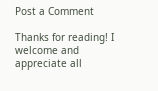Post a Comment

Thanks for reading! I welcome and appreciate all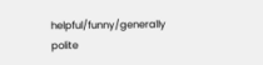helpful/funny/generally polite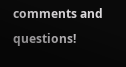comments and questions!